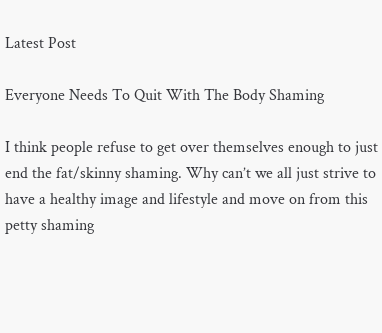Latest Post

Everyone Needs To Quit With The Body Shaming

I think people refuse to get over themselves enough to just end the fat/skinny shaming. Why can’t we all just strive to have a healthy image and lifestyle and move on from this petty shaming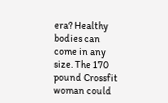era? Healthy bodies can come in any size. The 170 pound Crossfit woman could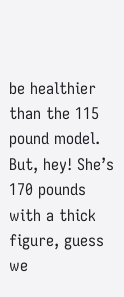be healthier than the 115 pound model. But, hey! She’s 170 pounds with a thick figure, guess we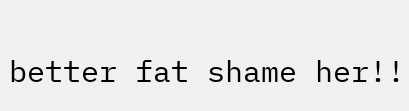better fat shame her!!